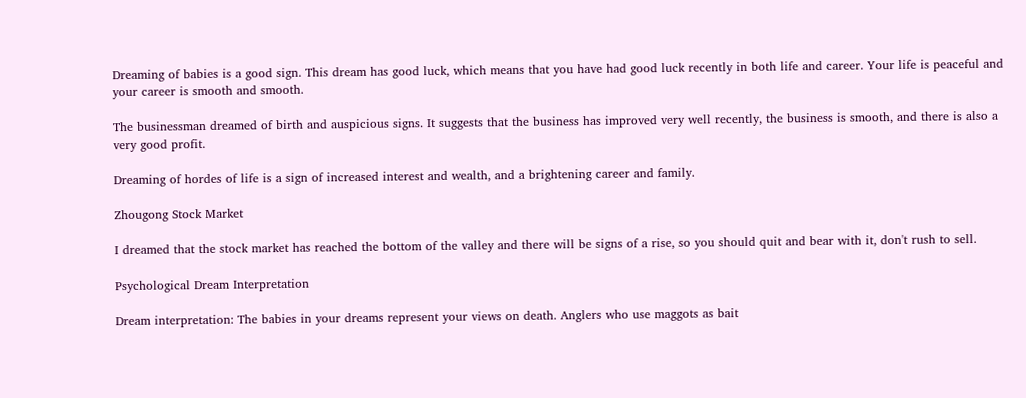Dreaming of babies is a good sign. This dream has good luck, which means that you have had good luck recently in both life and career. Your life is peaceful and your career is smooth and smooth.

The businessman dreamed of birth and auspicious signs. It suggests that the business has improved very well recently, the business is smooth, and there is also a very good profit.

Dreaming of hordes of life is a sign of increased interest and wealth, and a brightening career and family.

Zhougong Stock Market

I dreamed that the stock market has reached the bottom of the valley and there will be signs of a rise, so you should quit and bear with it, don't rush to sell.

Psychological Dream Interpretation

Dream interpretation: The babies in your dreams represent your views on death. Anglers who use maggots as bait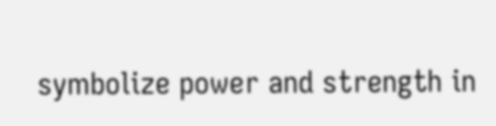symbolize power and strength in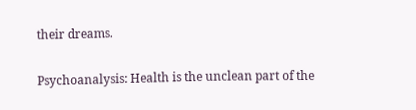their dreams.

Psychoanalysis: Health is the unclean part of the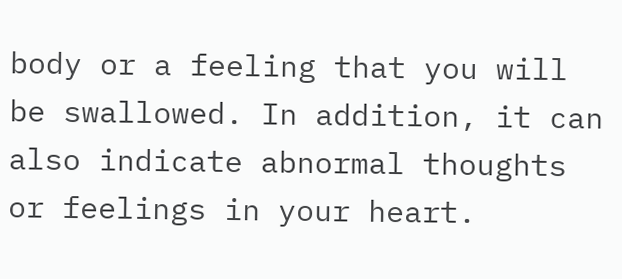body or a feeling that you will be swallowed. In addition, it can also indicate abnormal thoughts or feelings in your heart.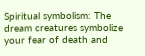Spiritual symbolism: The dream creatures symbolize your fear of death and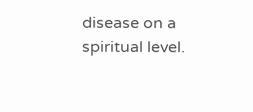disease on a spiritual level.